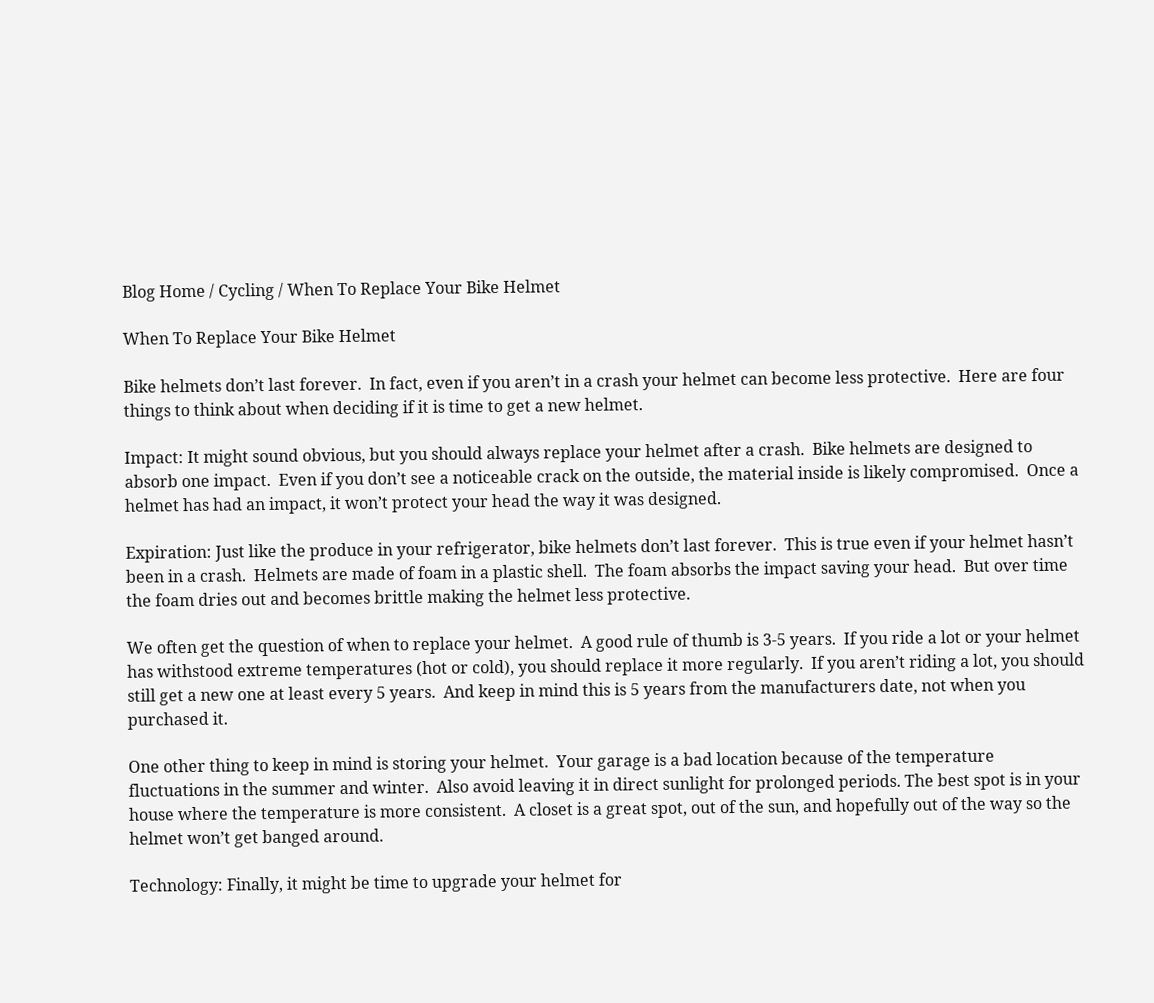Blog Home / Cycling / When To Replace Your Bike Helmet

When To Replace Your Bike Helmet

Bike helmets don’t last forever.  In fact, even if you aren’t in a crash your helmet can become less protective.  Here are four things to think about when deciding if it is time to get a new helmet.

Impact: It might sound obvious, but you should always replace your helmet after a crash.  Bike helmets are designed to absorb one impact.  Even if you don’t see a noticeable crack on the outside, the material inside is likely compromised.  Once a helmet has had an impact, it won’t protect your head the way it was designed.

Expiration: Just like the produce in your refrigerator, bike helmets don’t last forever.  This is true even if your helmet hasn’t been in a crash.  Helmets are made of foam in a plastic shell.  The foam absorbs the impact saving your head.  But over time the foam dries out and becomes brittle making the helmet less protective.

We often get the question of when to replace your helmet.  A good rule of thumb is 3-5 years.  If you ride a lot or your helmet has withstood extreme temperatures (hot or cold), you should replace it more regularly.  If you aren’t riding a lot, you should still get a new one at least every 5 years.  And keep in mind this is 5 years from the manufacturers date, not when you purchased it.

One other thing to keep in mind is storing your helmet.  Your garage is a bad location because of the temperature fluctuations in the summer and winter.  Also avoid leaving it in direct sunlight for prolonged periods. The best spot is in your house where the temperature is more consistent.  A closet is a great spot, out of the sun, and hopefully out of the way so the helmet won’t get banged around.

Technology: Finally, it might be time to upgrade your helmet for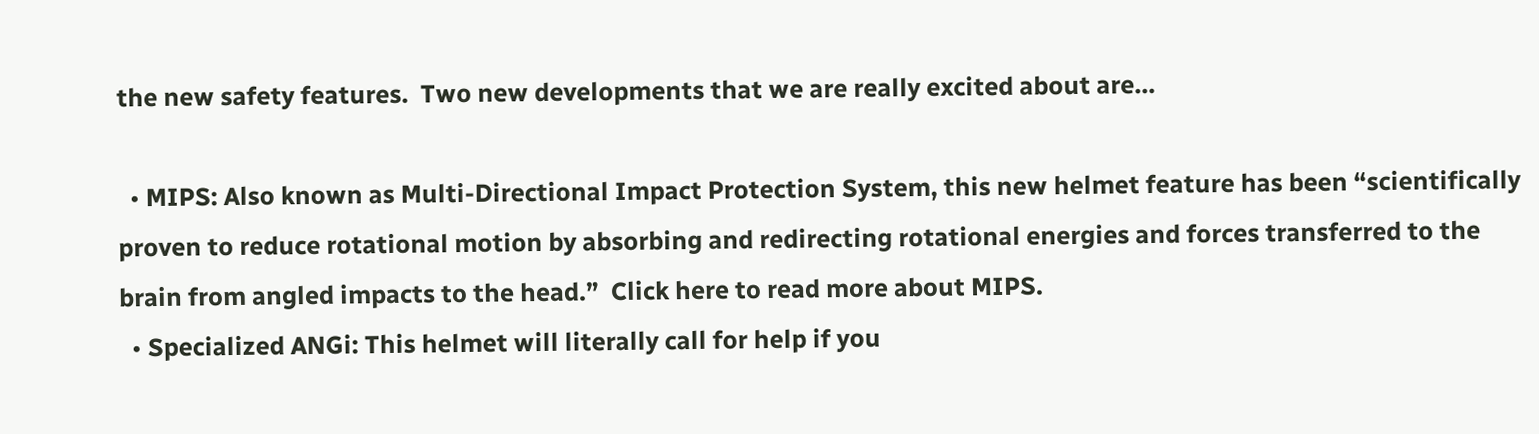the new safety features.  Two new developments that we are really excited about are…

  • MIPS: Also known as Multi-Directional Impact Protection System, this new helmet feature has been “scientifically proven to reduce rotational motion by absorbing and redirecting rotational energies and forces transferred to the brain from angled impacts to the head.”  Click here to read more about MIPS.
  • Specialized ANGi: This helmet will literally call for help if you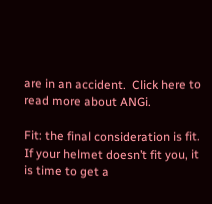are in an accident.  Click here to read more about ANGi.

Fit: the final consideration is fit.  If your helmet doesn’t fit you, it is time to get a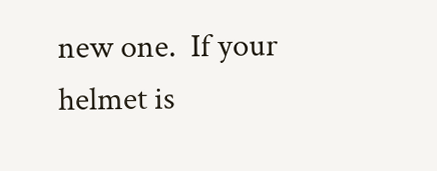new one.  If your helmet is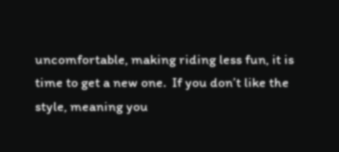uncomfortable, making riding less fun, it is time to get a new one.  If you don’t like the style, meaning you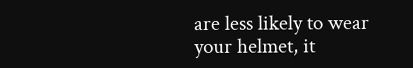are less likely to wear your helmet, it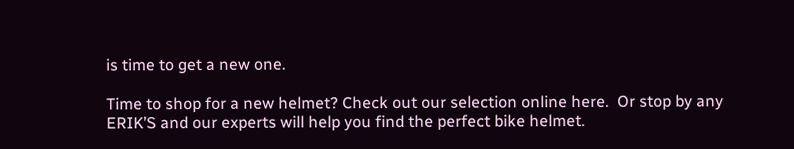is time to get a new one.

Time to shop for a new helmet? Check out our selection online here.  Or stop by any ERIK’S and our experts will help you find the perfect bike helmet.